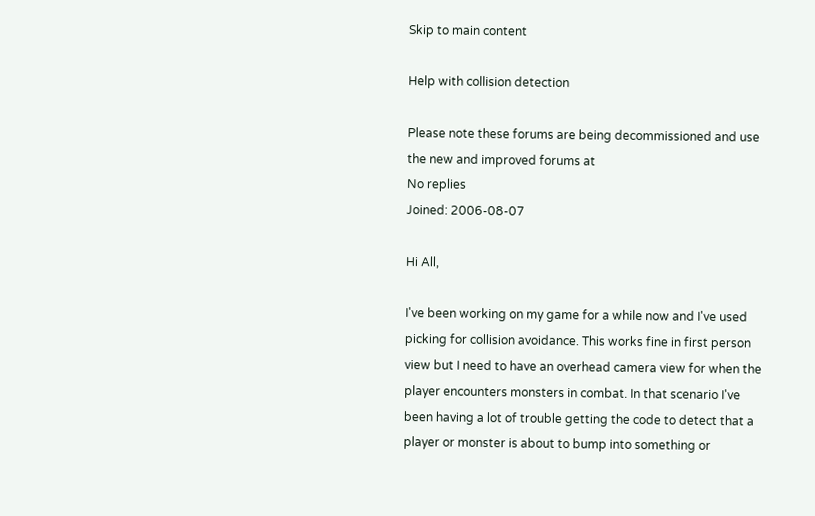Skip to main content

Help with collision detection

Please note these forums are being decommissioned and use the new and improved forums at
No replies
Joined: 2006-08-07

Hi All,

I've been working on my game for a while now and I've used picking for collision avoidance. This works fine in first person view but I need to have an overhead camera view for when the player encounters monsters in combat. In that scenario I've been having a lot of trouble getting the code to detect that a player or monster is about to bump into something or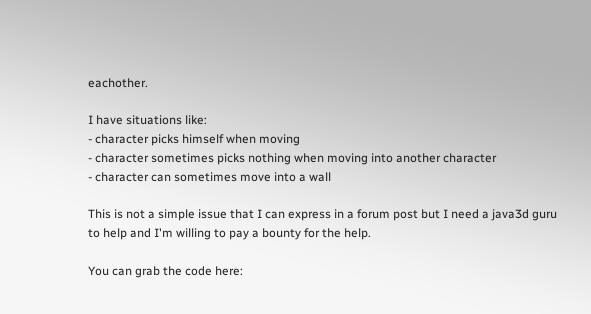eachother.

I have situations like:
- character picks himself when moving
- character sometimes picks nothing when moving into another character
- character can sometimes move into a wall

This is not a simple issue that I can express in a forum post but I need a java3d guru to help and I'm willing to pay a bounty for the help.

You can grab the code here: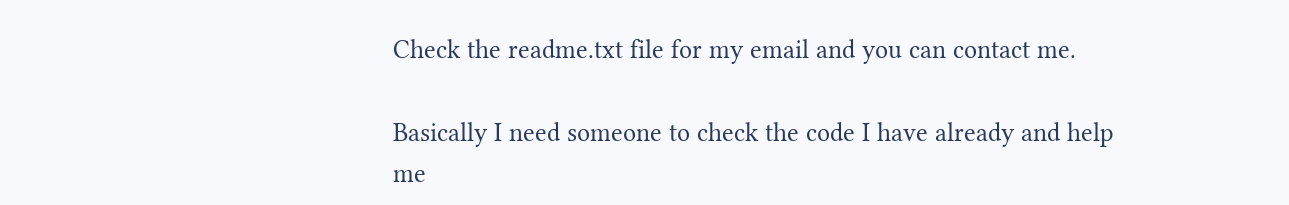Check the readme.txt file for my email and you can contact me.

Basically I need someone to check the code I have already and help me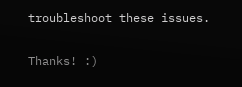troubleshoot these issues.

Thanks! :)